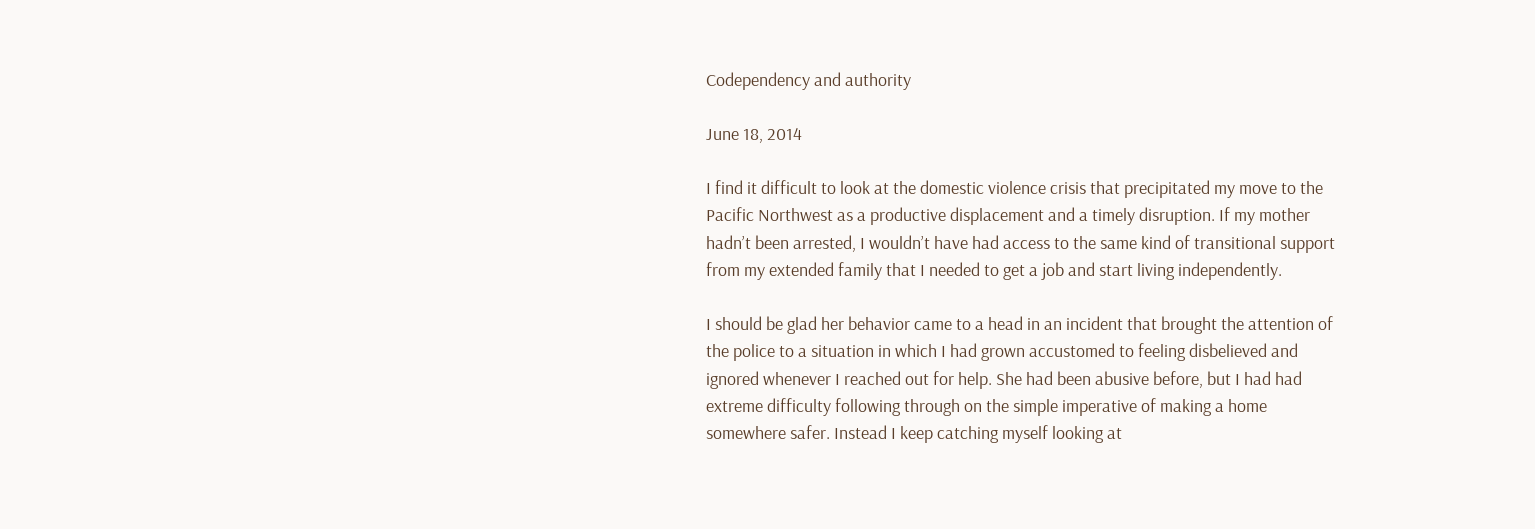Codependency and authority

June 18, 2014

I find it difficult to look at the domestic violence crisis that precipitated my move to the Pacific Northwest as a productive displacement and a timely disruption. If my mother hadn’t been arrested, I wouldn’t have had access to the same kind of transitional support from my extended family that I needed to get a job and start living independently.

I should be glad her behavior came to a head in an incident that brought the attention of the police to a situation in which I had grown accustomed to feeling disbelieved and ignored whenever I reached out for help. She had been abusive before, but I had had extreme difficulty following through on the simple imperative of making a home somewhere safer. Instead I keep catching myself looking at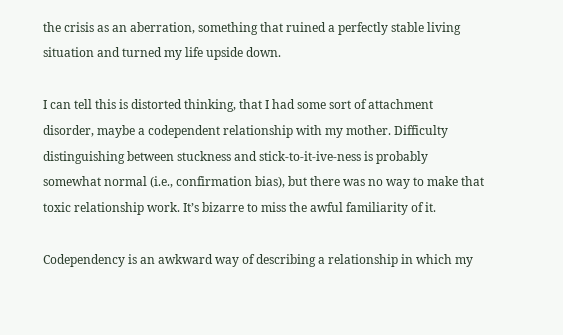the crisis as an aberration, something that ruined a perfectly stable living situation and turned my life upside down.

I can tell this is distorted thinking, that I had some sort of attachment disorder, maybe a codependent relationship with my mother. Difficulty distinguishing between stuckness and stick-to-it-ive-ness is probably somewhat normal (i.e., confirmation bias), but there was no way to make that toxic relationship work. It’s bizarre to miss the awful familiarity of it.

Codependency is an awkward way of describing a relationship in which my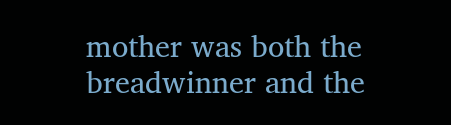mother was both the breadwinner and the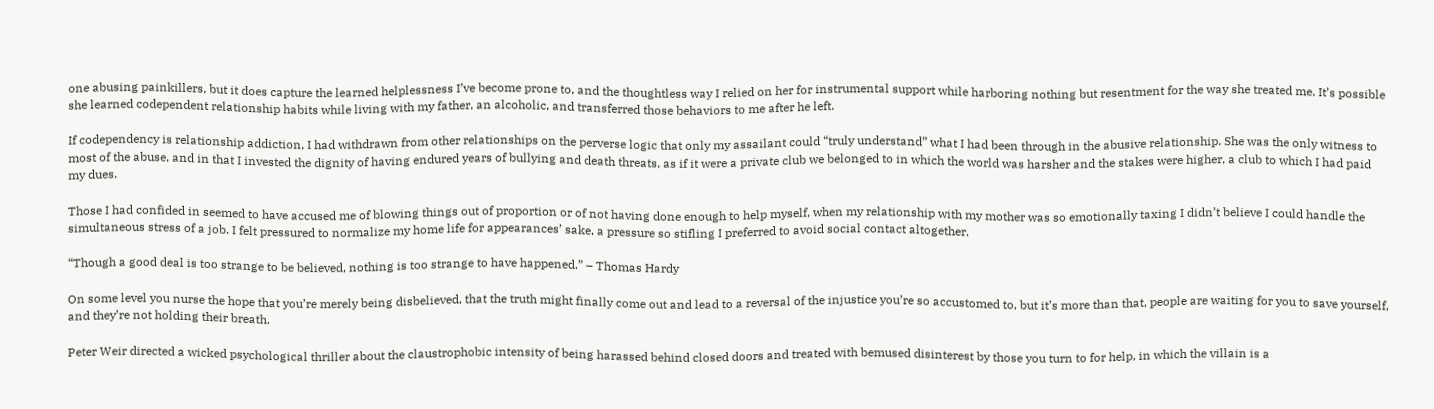one abusing painkillers, but it does capture the learned helplessness I’ve become prone to, and the thoughtless way I relied on her for instrumental support while harboring nothing but resentment for the way she treated me. It’s possible she learned codependent relationship habits while living with my father, an alcoholic, and transferred those behaviors to me after he left.

If codependency is relationship addiction, I had withdrawn from other relationships on the perverse logic that only my assailant could “truly understand” what I had been through in the abusive relationship. She was the only witness to most of the abuse, and in that I invested the dignity of having endured years of bullying and death threats, as if it were a private club we belonged to in which the world was harsher and the stakes were higher, a club to which I had paid my dues.

Those I had confided in seemed to have accused me of blowing things out of proportion or of not having done enough to help myself, when my relationship with my mother was so emotionally taxing I didn’t believe I could handle the simultaneous stress of a job. I felt pressured to normalize my home life for appearances’ sake, a pressure so stifling I preferred to avoid social contact altogether.

“Though a good deal is too strange to be believed, nothing is too strange to have happened.” – Thomas Hardy

On some level you nurse the hope that you’re merely being disbelieved, that the truth might finally come out and lead to a reversal of the injustice you’re so accustomed to, but it’s more than that, people are waiting for you to save yourself, and they’re not holding their breath.

Peter Weir directed a wicked psychological thriller about the claustrophobic intensity of being harassed behind closed doors and treated with bemused disinterest by those you turn to for help, in which the villain is a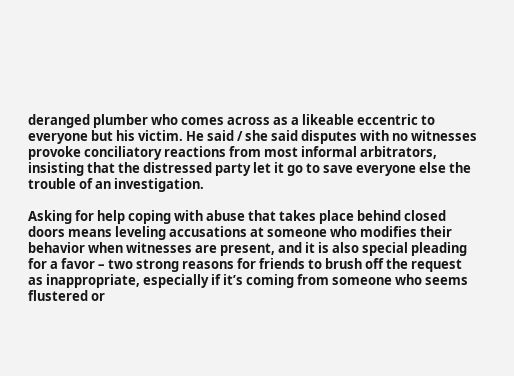deranged plumber who comes across as a likeable eccentric to everyone but his victim. He said / she said disputes with no witnesses provoke conciliatory reactions from most informal arbitrators, insisting that the distressed party let it go to save everyone else the trouble of an investigation.

Asking for help coping with abuse that takes place behind closed doors means leveling accusations at someone who modifies their behavior when witnesses are present, and it is also special pleading for a favor – two strong reasons for friends to brush off the request as inappropriate, especially if it’s coming from someone who seems flustered or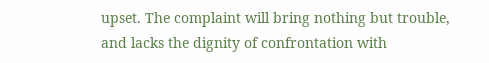upset. The complaint will bring nothing but trouble, and lacks the dignity of confrontation with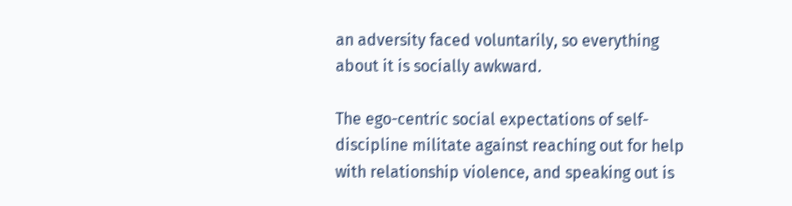an adversity faced voluntarily, so everything about it is socially awkward.

The ego-centric social expectations of self-discipline militate against reaching out for help with relationship violence, and speaking out is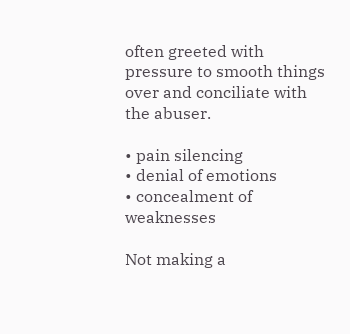often greeted with pressure to smooth things over and conciliate with the abuser.

• pain silencing
• denial of emotions
• concealment of weaknesses

Not making a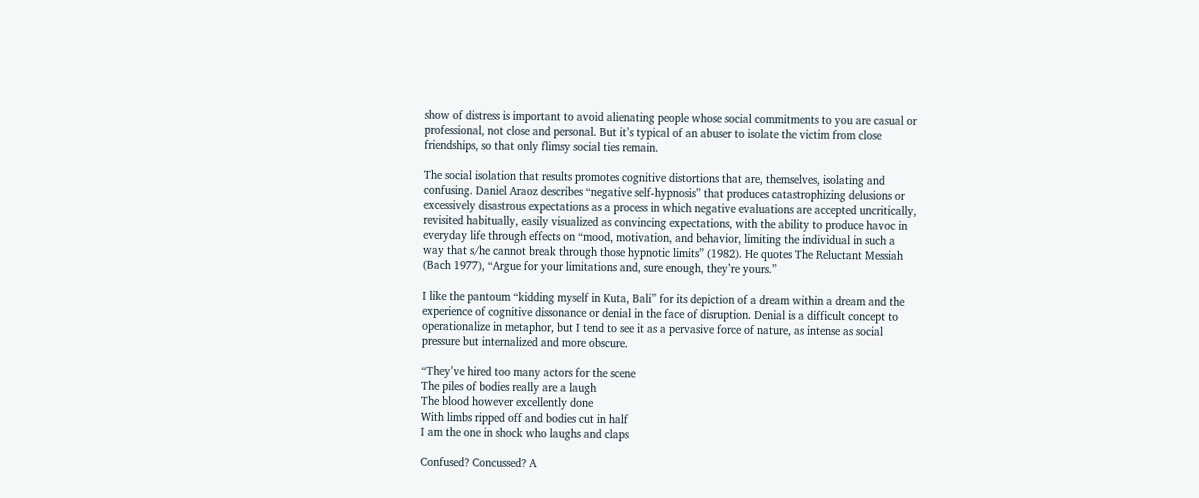show of distress is important to avoid alienating people whose social commitments to you are casual or professional, not close and personal. But it’s typical of an abuser to isolate the victim from close friendships, so that only flimsy social ties remain.

The social isolation that results promotes cognitive distortions that are, themselves, isolating and confusing. Daniel Araoz describes “negative self-hypnosis” that produces catastrophizing delusions or excessively disastrous expectations as a process in which negative evaluations are accepted uncritically, revisited habitually, easily visualized as convincing expectations, with the ability to produce havoc in everyday life through effects on “mood, motivation, and behavior, limiting the individual in such a way that s/he cannot break through those hypnotic limits” (1982). He quotes The Reluctant Messiah (Bach 1977), “Argue for your limitations and, sure enough, they’re yours.”

I like the pantoum “kidding myself in Kuta, Bali” for its depiction of a dream within a dream and the experience of cognitive dissonance or denial in the face of disruption. Denial is a difficult concept to operationalize in metaphor, but I tend to see it as a pervasive force of nature, as intense as social pressure but internalized and more obscure.

“They’ve hired too many actors for the scene
The piles of bodies really are a laugh
The blood however excellently done
With limbs ripped off and bodies cut in half
I am the one in shock who laughs and claps

Confused? Concussed? A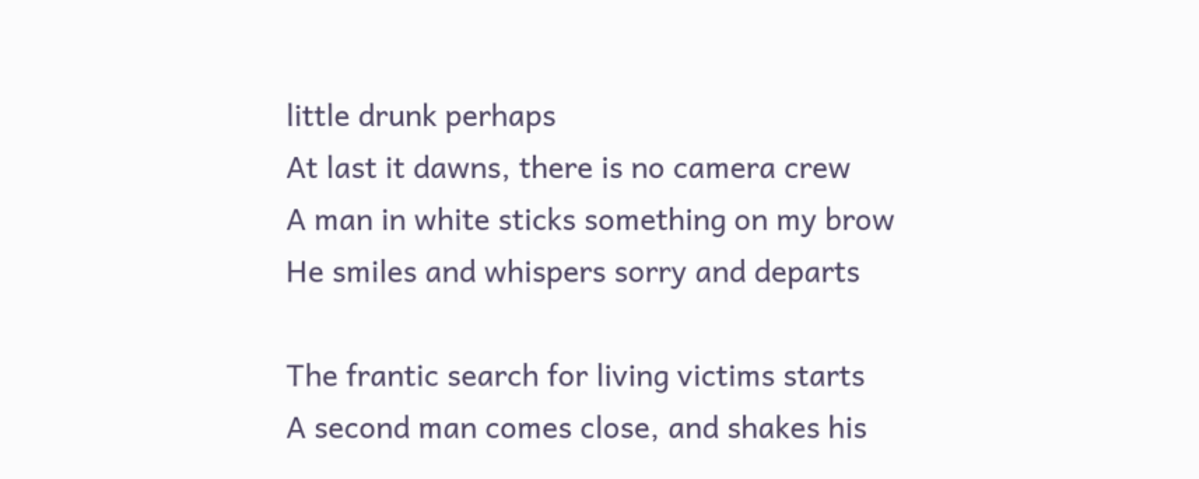little drunk perhaps
At last it dawns, there is no camera crew
A man in white sticks something on my brow
He smiles and whispers sorry and departs

The frantic search for living victims starts
A second man comes close, and shakes his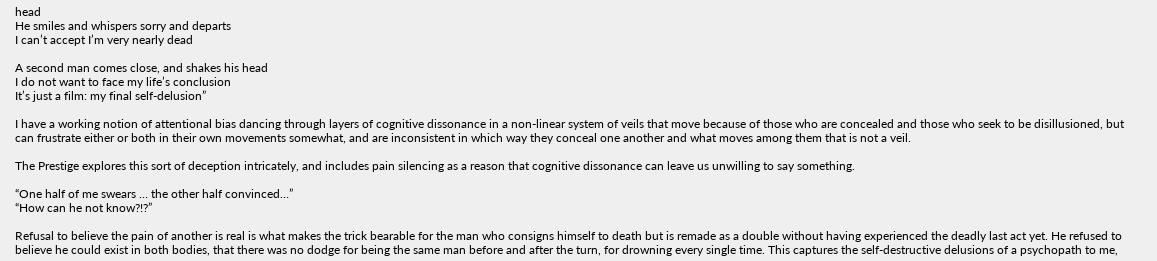head
He smiles and whispers sorry and departs
I can’t accept I’m very nearly dead

A second man comes close, and shakes his head
I do not want to face my life’s conclusion
It’s just a film: my final self-delusion”

I have a working notion of attentional bias dancing through layers of cognitive dissonance in a non-linear system of veils that move because of those who are concealed and those who seek to be disillusioned, but can frustrate either or both in their own movements somewhat, and are inconsistent in which way they conceal one another and what moves among them that is not a veil.

The Prestige explores this sort of deception intricately, and includes pain silencing as a reason that cognitive dissonance can leave us unwilling to say something.

“One half of me swears … the other half convinced…”
“How can he not know?!?”

Refusal to believe the pain of another is real is what makes the trick bearable for the man who consigns himself to death but is remade as a double without having experienced the deadly last act yet. He refused to believe he could exist in both bodies, that there was no dodge for being the same man before and after the turn, for drowning every single time. This captures the self-destructive delusions of a psychopath to me,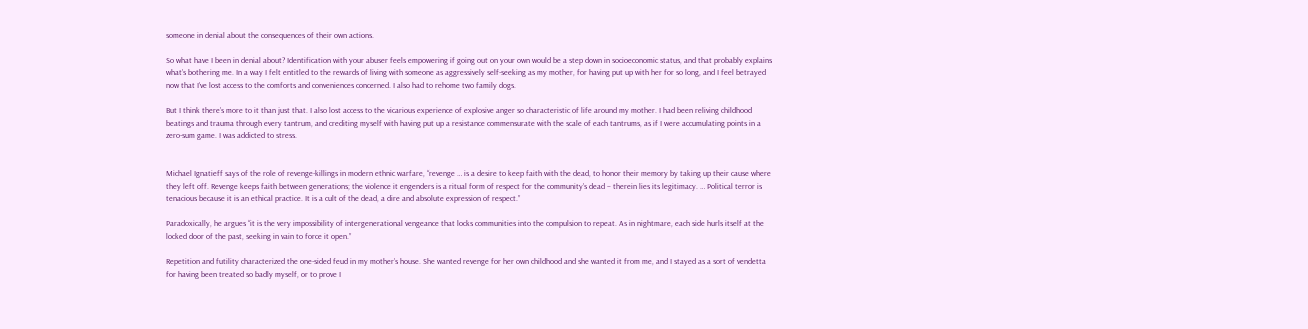someone in denial about the consequences of their own actions.

So what have I been in denial about? Identification with your abuser feels empowering if going out on your own would be a step down in socioeconomic status, and that probably explains what’s bothering me. In a way I felt entitled to the rewards of living with someone as aggressively self-seeking as my mother, for having put up with her for so long, and I feel betrayed now that I’ve lost access to the comforts and conveniences concerned. I also had to rehome two family dogs.

But I think there’s more to it than just that. I also lost access to the vicarious experience of explosive anger so characteristic of life around my mother. I had been reliving childhood beatings and trauma through every tantrum, and crediting myself with having put up a resistance commensurate with the scale of each tantrums, as if I were accumulating points in a zero-sum game. I was addicted to stress.


Michael Ignatieff says of the role of revenge-killings in modern ethnic warfare, “revenge … is a desire to keep faith with the dead, to honor their memory by taking up their cause where they left off. Revenge keeps faith between generations; the violence it engenders is a ritual form of respect for the community’s dead – therein lies its legitimacy. … Political terror is tenacious because it is an ethical practice. It is a cult of the dead, a dire and absolute expression of respect.”

Paradoxically, he argues “it is the very impossibility of intergenerational vengeance that locks communities into the compulsion to repeat. As in nightmare, each side hurls itself at the locked door of the past, seeking in vain to force it open.”

Repetition and futility characterized the one-sided feud in my mother’s house. She wanted revenge for her own childhood and she wanted it from me, and I stayed as a sort of vendetta for having been treated so badly myself, or to prove I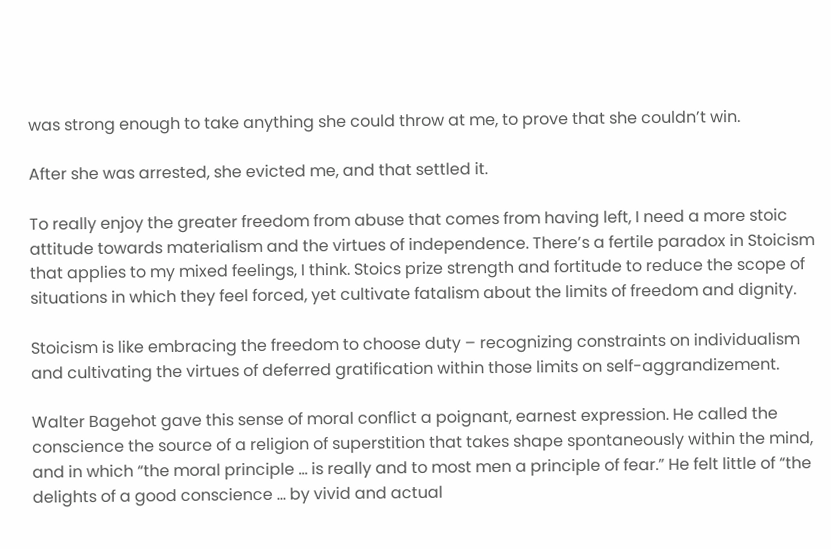was strong enough to take anything she could throw at me, to prove that she couldn’t win.

After she was arrested, she evicted me, and that settled it.

To really enjoy the greater freedom from abuse that comes from having left, I need a more stoic attitude towards materialism and the virtues of independence. There’s a fertile paradox in Stoicism that applies to my mixed feelings, I think. Stoics prize strength and fortitude to reduce the scope of situations in which they feel forced, yet cultivate fatalism about the limits of freedom and dignity.

Stoicism is like embracing the freedom to choose duty – recognizing constraints on individualism and cultivating the virtues of deferred gratification within those limits on self-aggrandizement.

Walter Bagehot gave this sense of moral conflict a poignant, earnest expression. He called the conscience the source of a religion of superstition that takes shape spontaneously within the mind, and in which “the moral principle … is really and to most men a principle of fear.” He felt little of “the delights of a good conscience … by vivid and actual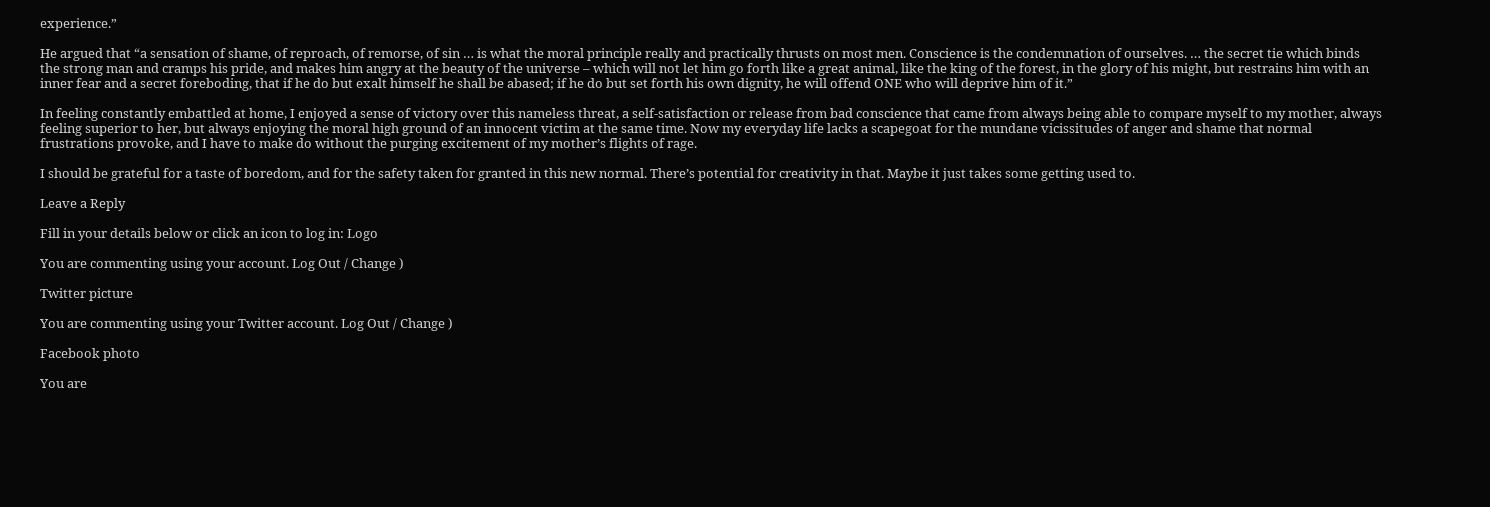experience.”

He argued that “a sensation of shame, of reproach, of remorse, of sin … is what the moral principle really and practically thrusts on most men. Conscience is the condemnation of ourselves. … the secret tie which binds the strong man and cramps his pride, and makes him angry at the beauty of the universe – which will not let him go forth like a great animal, like the king of the forest, in the glory of his might, but restrains him with an inner fear and a secret foreboding, that if he do but exalt himself he shall be abased; if he do but set forth his own dignity, he will offend ONE who will deprive him of it.”

In feeling constantly embattled at home, I enjoyed a sense of victory over this nameless threat, a self-satisfaction or release from bad conscience that came from always being able to compare myself to my mother, always feeling superior to her, but always enjoying the moral high ground of an innocent victim at the same time. Now my everyday life lacks a scapegoat for the mundane vicissitudes of anger and shame that normal frustrations provoke, and I have to make do without the purging excitement of my mother’s flights of rage.

I should be grateful for a taste of boredom, and for the safety taken for granted in this new normal. There’s potential for creativity in that. Maybe it just takes some getting used to.

Leave a Reply

Fill in your details below or click an icon to log in: Logo

You are commenting using your account. Log Out / Change )

Twitter picture

You are commenting using your Twitter account. Log Out / Change )

Facebook photo

You are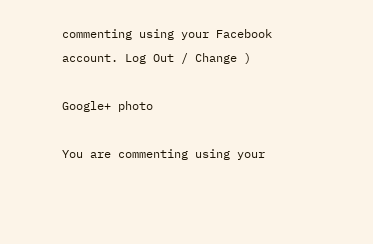commenting using your Facebook account. Log Out / Change )

Google+ photo

You are commenting using your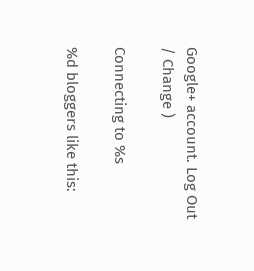Google+ account. Log Out / Change )

Connecting to %s

%d bloggers like this: